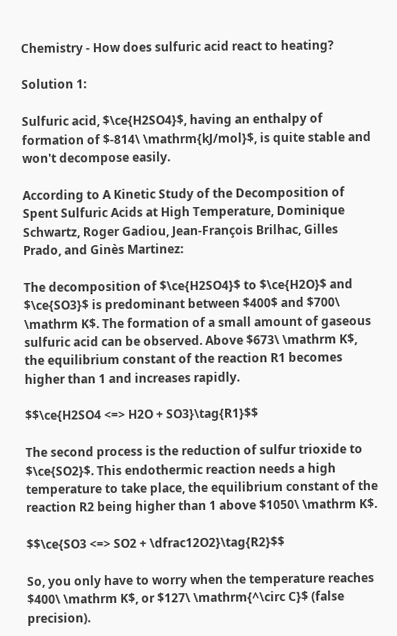Chemistry - How does sulfuric acid react to heating?

Solution 1:

Sulfuric acid, $\ce{H2SO4}$, having an enthalpy of formation of $-814\ \mathrm{kJ/mol}$, is quite stable and won't decompose easily.

According to A Kinetic Study of the Decomposition of Spent Sulfuric Acids at High Temperature, Dominique Schwartz, Roger Gadiou, Jean-François Brilhac, Gilles Prado, and Ginès Martinez:

The decomposition of $\ce{H2SO4}$ to $\ce{H2O}$ and $\ce{SO3}$ is predominant between $400$ and $700\ \mathrm K$. The formation of a small amount of gaseous sulfuric acid can be observed. Above $673\ \mathrm K$, the equilibrium constant of the reaction R1 becomes higher than 1 and increases rapidly.

$$\ce{H2SO4 <=> H2O + SO3}\tag{R1}$$

The second process is the reduction of sulfur trioxide to $\ce{SO2}$. This endothermic reaction needs a high temperature to take place, the equilibrium constant of the reaction R2 being higher than 1 above $1050\ \mathrm K$.

$$\ce{SO3 <=> SO2 + \dfrac12O2}\tag{R2}$$

So, you only have to worry when the temperature reaches $400\ \mathrm K$, or $127\ \mathrm{^\circ C}$ (false precision).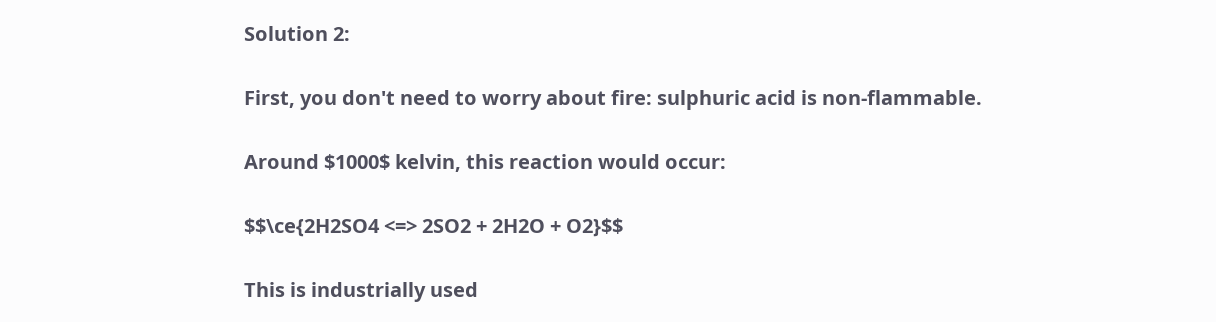Solution 2:

First, you don't need to worry about fire: sulphuric acid is non-flammable.

Around $1000$ kelvin, this reaction would occur:

$$\ce{2H2SO4 <=> 2SO2 + 2H2O + O2}$$

This is industrially used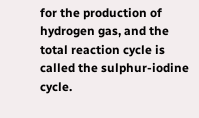for the production of hydrogen gas, and the total reaction cycle is called the sulphur-iodine cycle.